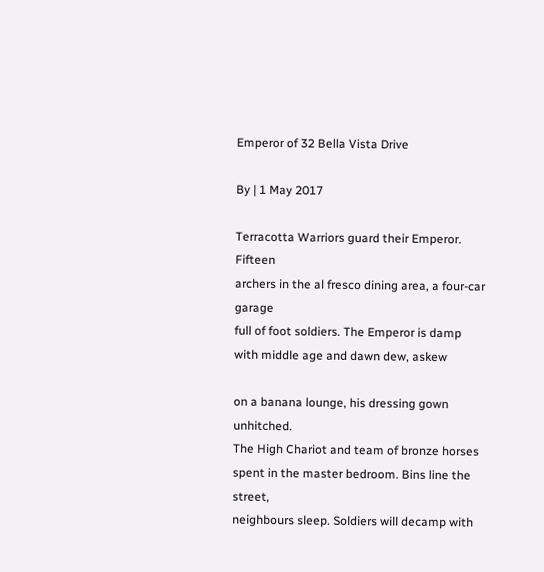Emperor of 32 Bella Vista Drive

By | 1 May 2017

Terracotta Warriors guard their Emperor. Fifteen
archers in the al fresco dining area, a four-car garage
full of foot soldiers. The Emperor is damp
with middle age and dawn dew, askew

on a banana lounge, his dressing gown unhitched.
The High Chariot and team of bronze horses
spent in the master bedroom. Bins line the street,
neighbours sleep. Soldiers will decamp with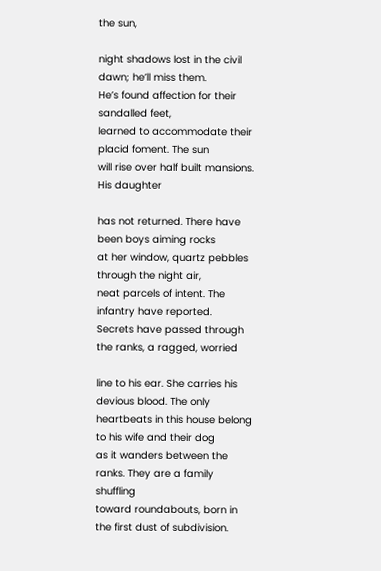the sun,

night shadows lost in the civil dawn; he’ll miss them.
He’s found affection for their sandalled feet,
learned to accommodate their placid foment. The sun
will rise over half built mansions. His daughter

has not returned. There have been boys aiming rocks
at her window, quartz pebbles through the night air,
neat parcels of intent. The infantry have reported.
Secrets have passed through the ranks, a ragged, worried

line to his ear. She carries his devious blood. The only
heartbeats in this house belong to his wife and their dog
as it wanders between the ranks. They are a family shuffling
toward roundabouts, born in the first dust of subdivision.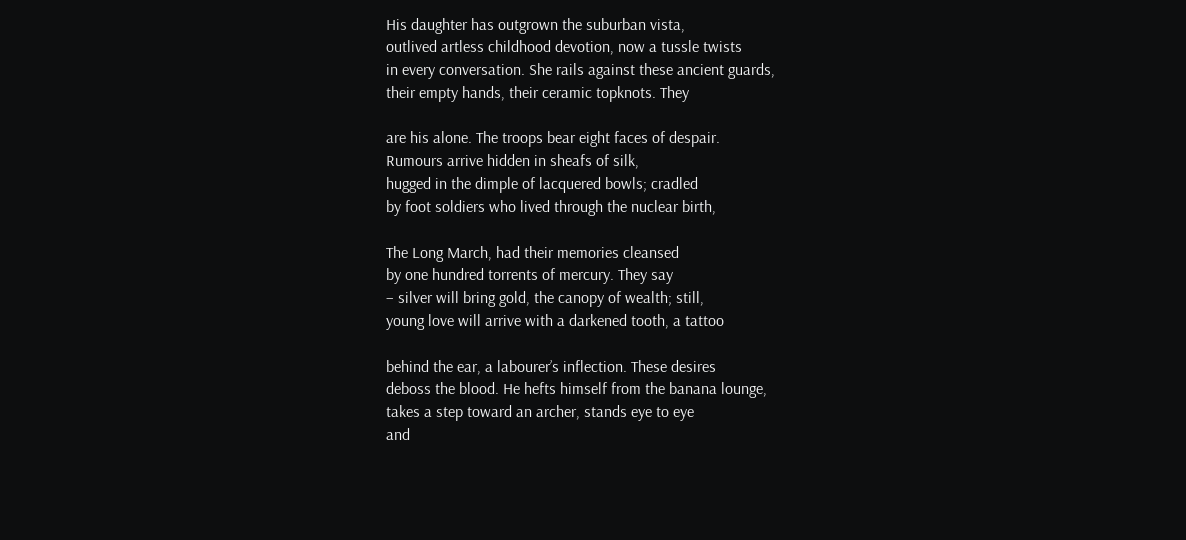His daughter has outgrown the suburban vista,
outlived artless childhood devotion, now a tussle twists
in every conversation. She rails against these ancient guards,
their empty hands, their ceramic topknots. They

are his alone. The troops bear eight faces of despair.
Rumours arrive hidden in sheafs of silk,
hugged in the dimple of lacquered bowls; cradled
by foot soldiers who lived through the nuclear birth,

The Long March, had their memories cleansed
by one hundred torrents of mercury. They say
– silver will bring gold, the canopy of wealth; still,
young love will arrive with a darkened tooth, a tattoo

behind the ear, a labourer’s inflection. These desires
deboss the blood. He hefts himself from the banana lounge,
takes a step toward an archer, stands eye to eye
and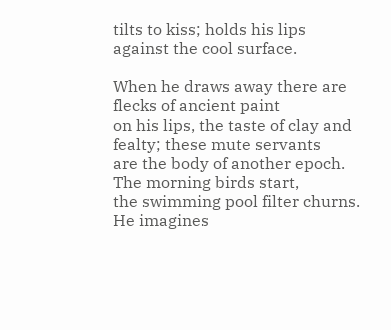tilts to kiss; holds his lips against the cool surface.

When he draws away there are flecks of ancient paint
on his lips, the taste of clay and fealty; these mute servants
are the body of another epoch. The morning birds start,
the swimming pool filter churns. He imagines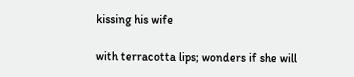kissing his wife

with terracotta lips; wonders if she will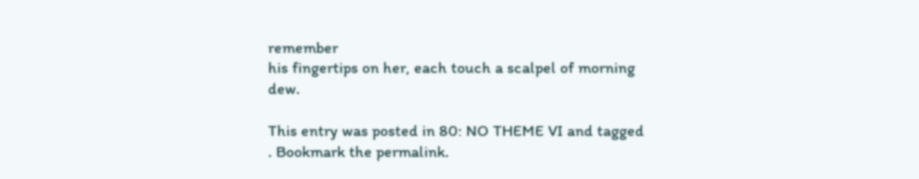remember
his fingertips on her, each touch a scalpel of morning dew.

This entry was posted in 80: NO THEME VI and tagged . Bookmark the permalink.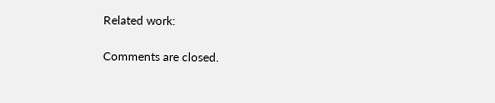Related work:

Comments are closed.